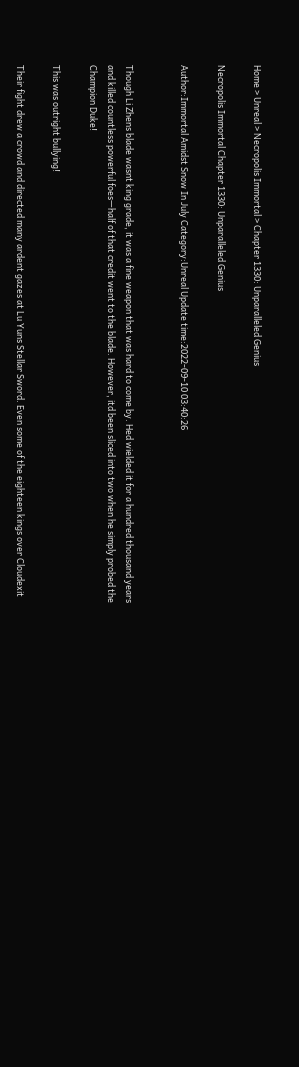Home > Unreal > Necropolis Immortal > Chapter 1330: Unparalleled Genius

Necropolis Immortal Chapter 1330: Unparalleled Genius

Author:Immortal Amidst Snow In July Category:Unreal Update time:2022-09-10 03:40:26


Though Li Zhens blade wasnt king grade, it was a fine weapon that was hard to come by. Hed wielded it for a hundred thousand years and killed countless powerful foes—half of that credit went to the blade. However, itd been sliced into two when he simply probed the Champion Duke!

This was outright bullying!

Their fight drew a crowd and directed many ardent gazes at Lu Yuns Stellar Sword. Even some of the eighteen kings over Cloudexit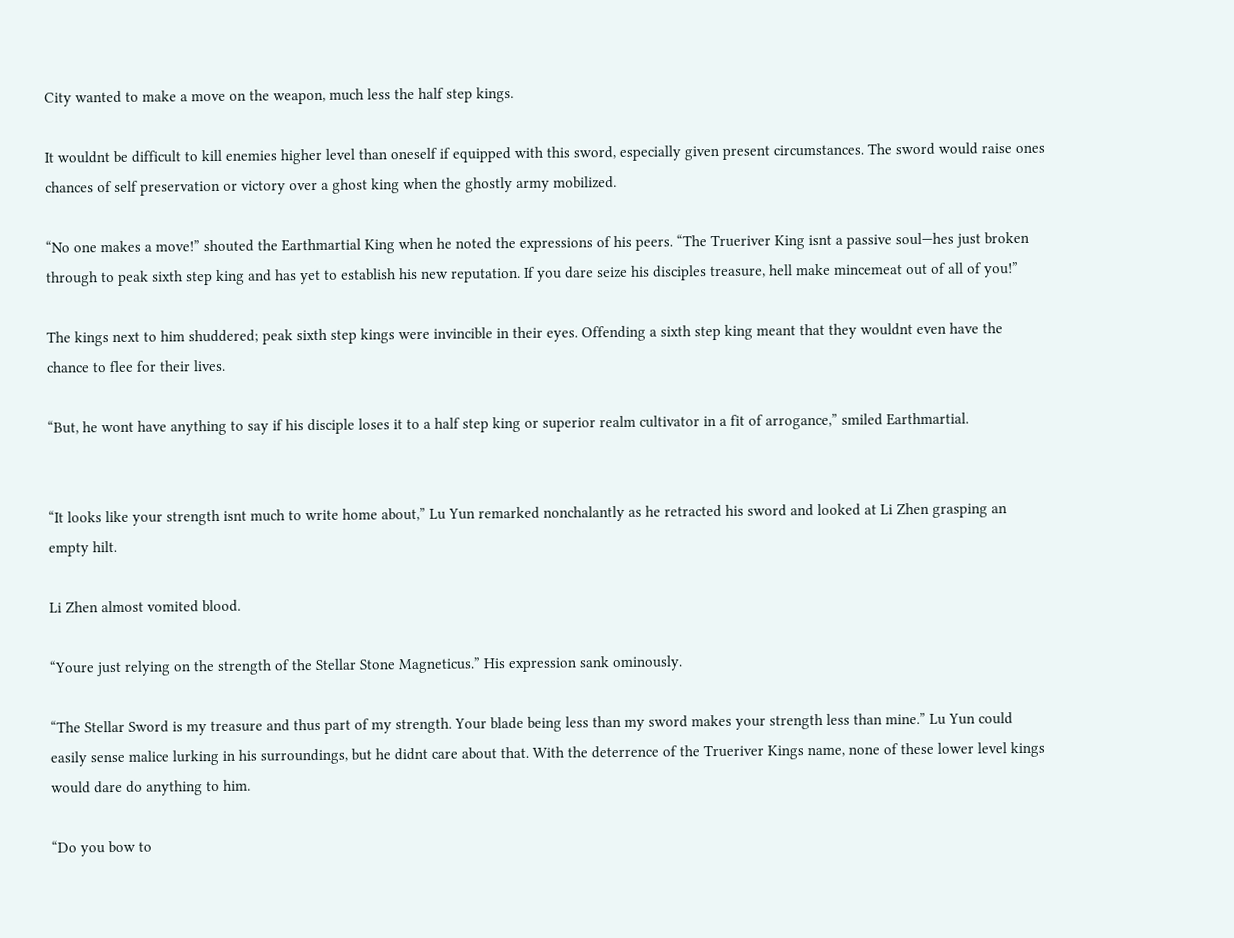City wanted to make a move on the weapon, much less the half step kings.

It wouldnt be difficult to kill enemies higher level than oneself if equipped with this sword, especially given present circumstances. The sword would raise ones chances of self preservation or victory over a ghost king when the ghostly army mobilized.

“No one makes a move!” shouted the Earthmartial King when he noted the expressions of his peers. “The Trueriver King isnt a passive soul—hes just broken through to peak sixth step king and has yet to establish his new reputation. If you dare seize his disciples treasure, hell make mincemeat out of all of you!”

The kings next to him shuddered; peak sixth step kings were invincible in their eyes. Offending a sixth step king meant that they wouldnt even have the chance to flee for their lives.

“But, he wont have anything to say if his disciple loses it to a half step king or superior realm cultivator in a fit of arrogance,” smiled Earthmartial.


“It looks like your strength isnt much to write home about,” Lu Yun remarked nonchalantly as he retracted his sword and looked at Li Zhen grasping an empty hilt.

Li Zhen almost vomited blood.

“Youre just relying on the strength of the Stellar Stone Magneticus.” His expression sank ominously.

“The Stellar Sword is my treasure and thus part of my strength. Your blade being less than my sword makes your strength less than mine.” Lu Yun could easily sense malice lurking in his surroundings, but he didnt care about that. With the deterrence of the Trueriver Kings name, none of these lower level kings would dare do anything to him.

“Do you bow to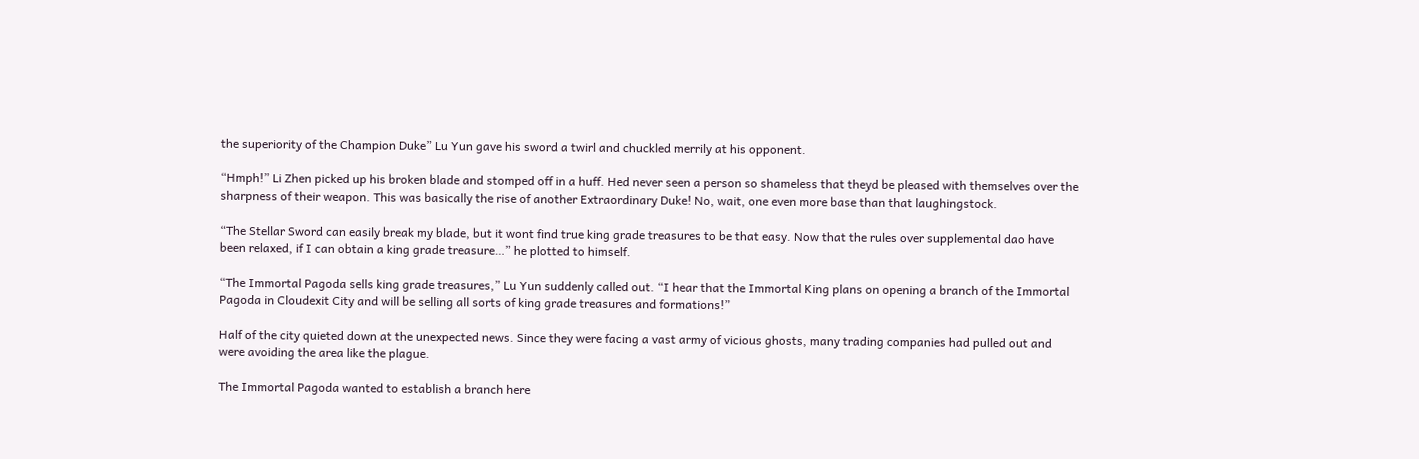the superiority of the Champion Duke” Lu Yun gave his sword a twirl and chuckled merrily at his opponent.

“Hmph!” Li Zhen picked up his broken blade and stomped off in a huff. Hed never seen a person so shameless that theyd be pleased with themselves over the sharpness of their weapon. This was basically the rise of another Extraordinary Duke! No, wait, one even more base than that laughingstock.

“The Stellar Sword can easily break my blade, but it wont find true king grade treasures to be that easy. Now that the rules over supplemental dao have been relaxed, if I can obtain a king grade treasure…” he plotted to himself.

“The Immortal Pagoda sells king grade treasures,” Lu Yun suddenly called out. “I hear that the Immortal King plans on opening a branch of the Immortal Pagoda in Cloudexit City and will be selling all sorts of king grade treasures and formations!”

Half of the city quieted down at the unexpected news. Since they were facing a vast army of vicious ghosts, many trading companies had pulled out and were avoiding the area like the plague.

The Immortal Pagoda wanted to establish a branch here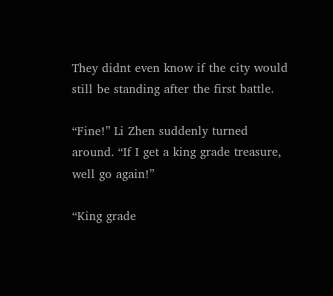They didnt even know if the city would still be standing after the first battle.

“Fine!” Li Zhen suddenly turned around. “If I get a king grade treasure, well go again!”

“King grade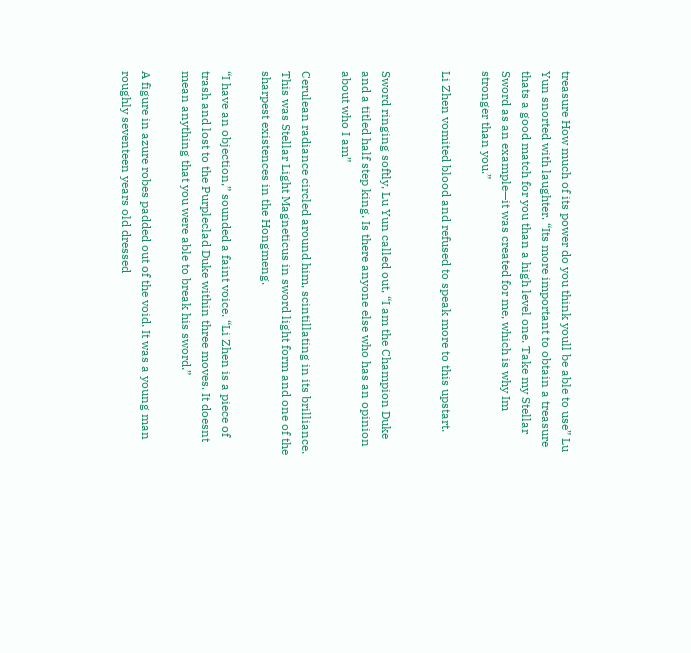treasure How much of its power do you think youll be able to use” Lu Yun snorted with laughter. “Its more important to obtain a treasure thats a good match for you than a high level one. Take my Stellar Sword as an example—it was created for me, which is why Im stronger than you.”

Li Zhen vomited blood and refused to speak more to this upstart.


Sword ringing softly, Lu Yun called out, “I am the Champion Duke and a titled half step king. Is there anyone else who has an opinion about who I am”

Cerulean radiance circled around him, scintillating in its brilliance. This was Stellar Light Magneticus in sword light form and one of the sharpest existences in the Hongmeng.

“I have an objection,” sounded a faint voice. “Li Zhen is a piece of trash and lost to the Purpleclad Duke within three moves. It doesnt mean anything that you were able to break his sword.”

A figure in azure robes padded out of the void. It was a young man roughly seventeen years old dressed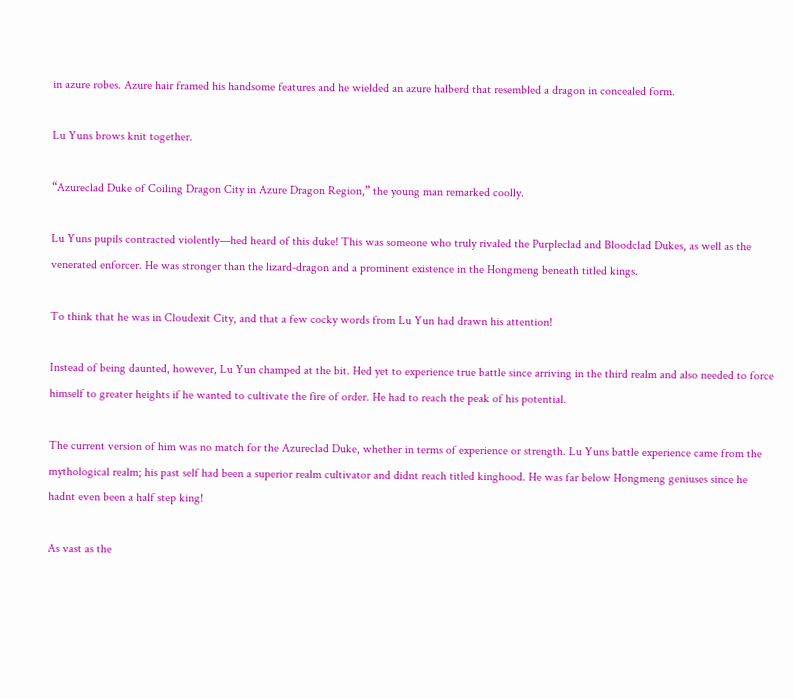in azure robes. Azure hair framed his handsome features and he wielded an azure halberd that resembled a dragon in concealed form.

Lu Yuns brows knit together.

“Azureclad Duke of Coiling Dragon City in Azure Dragon Region,” the young man remarked coolly.

Lu Yuns pupils contracted violently—hed heard of this duke! This was someone who truly rivaled the Purpleclad and Bloodclad Dukes, as well as the venerated enforcer. He was stronger than the lizard-dragon and a prominent existence in the Hongmeng beneath titled kings.

To think that he was in Cloudexit City, and that a few cocky words from Lu Yun had drawn his attention!

Instead of being daunted, however, Lu Yun champed at the bit. Hed yet to experience true battle since arriving in the third realm and also needed to force himself to greater heights if he wanted to cultivate the fire of order. He had to reach the peak of his potential.

The current version of him was no match for the Azureclad Duke, whether in terms of experience or strength. Lu Yuns battle experience came from the mythological realm; his past self had been a superior realm cultivator and didnt reach titled kinghood. He was far below Hongmeng geniuses since he hadnt even been a half step king!

As vast as the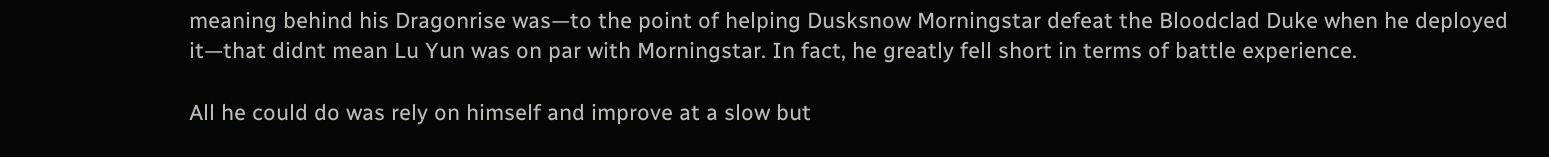meaning behind his Dragonrise was—to the point of helping Dusksnow Morningstar defeat the Bloodclad Duke when he deployed it—that didnt mean Lu Yun was on par with Morningstar. In fact, he greatly fell short in terms of battle experience.

All he could do was rely on himself and improve at a slow but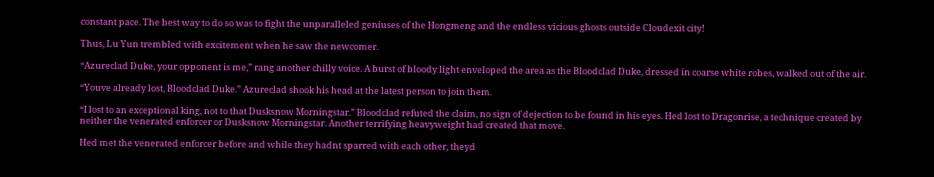constant pace. The best way to do so was to fight the unparalleled geniuses of the Hongmeng and the endless vicious ghosts outside Cloudexit city!

Thus, Lu Yun trembled with excitement when he saw the newcomer.

“Azureclad Duke, your opponent is me,” rang another chilly voice. A burst of bloody light enveloped the area as the Bloodclad Duke, dressed in coarse white robes, walked out of the air.

“Youve already lost, Bloodclad Duke.” Azureclad shook his head at the latest person to join them.

“I lost to an exceptional king, not to that Dusksnow Morningstar.” Bloodclad refuted the claim, no sign of dejection to be found in his eyes. Hed lost to Dragonrise, a technique created by neither the venerated enforcer or Dusksnow Morningstar. Another terrifying heavyweight had created that move.

Hed met the venerated enforcer before and while they hadnt sparred with each other, theyd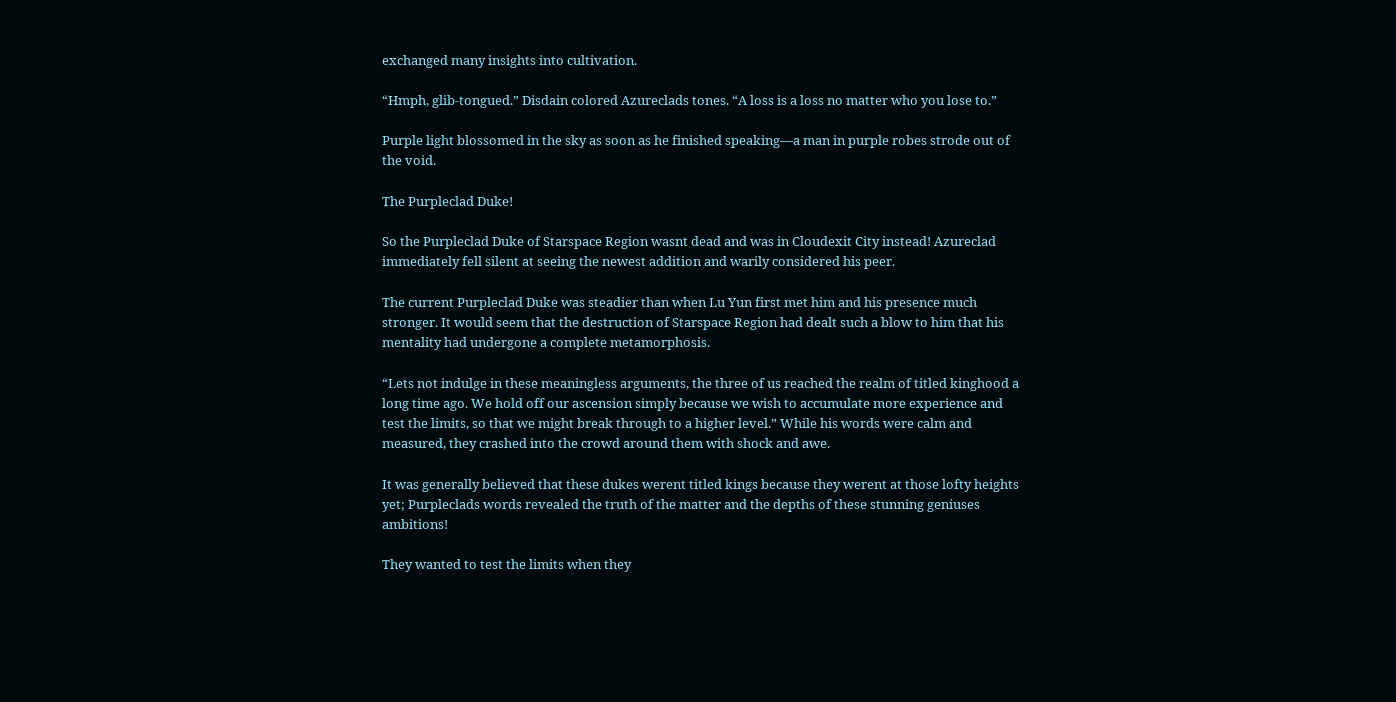exchanged many insights into cultivation.

“Hmph, glib-tongued.” Disdain colored Azureclads tones. “A loss is a loss no matter who you lose to.”

Purple light blossomed in the sky as soon as he finished speaking—a man in purple robes strode out of the void.

The Purpleclad Duke!

So the Purpleclad Duke of Starspace Region wasnt dead and was in Cloudexit City instead! Azureclad immediately fell silent at seeing the newest addition and warily considered his peer.

The current Purpleclad Duke was steadier than when Lu Yun first met him and his presence much stronger. It would seem that the destruction of Starspace Region had dealt such a blow to him that his mentality had undergone a complete metamorphosis.

“Lets not indulge in these meaningless arguments, the three of us reached the realm of titled kinghood a long time ago. We hold off our ascension simply because we wish to accumulate more experience and test the limits, so that we might break through to a higher level.” While his words were calm and measured, they crashed into the crowd around them with shock and awe.

It was generally believed that these dukes werent titled kings because they werent at those lofty heights yet; Purpleclads words revealed the truth of the matter and the depths of these stunning geniuses ambitions!

They wanted to test the limits when they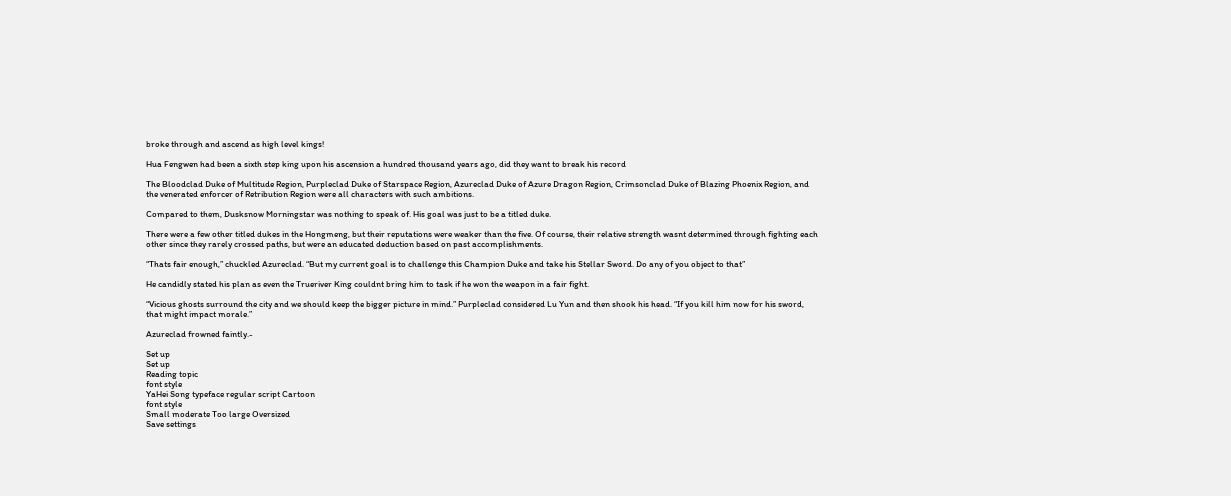broke through and ascend as high level kings!

Hua Fengwen had been a sixth step king upon his ascension a hundred thousand years ago, did they want to break his record

The Bloodclad Duke of Multitude Region, Purpleclad Duke of Starspace Region, Azureclad Duke of Azure Dragon Region, Crimsonclad Duke of Blazing Phoenix Region, and the venerated enforcer of Retribution Region were all characters with such ambitions.

Compared to them, Dusksnow Morningstar was nothing to speak of. His goal was just to be a titled duke.

There were a few other titled dukes in the Hongmeng, but their reputations were weaker than the five. Of course, their relative strength wasnt determined through fighting each other since they rarely crossed paths, but were an educated deduction based on past accomplishments.

“Thats fair enough,” chuckled Azureclad. “But my current goal is to challenge this Champion Duke and take his Stellar Sword. Do any of you object to that”

He candidly stated his plan as even the Trueriver King couldnt bring him to task if he won the weapon in a fair fight.

“Vicious ghosts surround the city and we should keep the bigger picture in mind.” Purpleclad considered Lu Yun and then shook his head. “If you kill him now for his sword, that might impact morale.”

Azureclad frowned faintly.-

Set up
Set up
Reading topic
font style
YaHei Song typeface regular script Cartoon
font style
Small moderate Too large Oversized
Save settings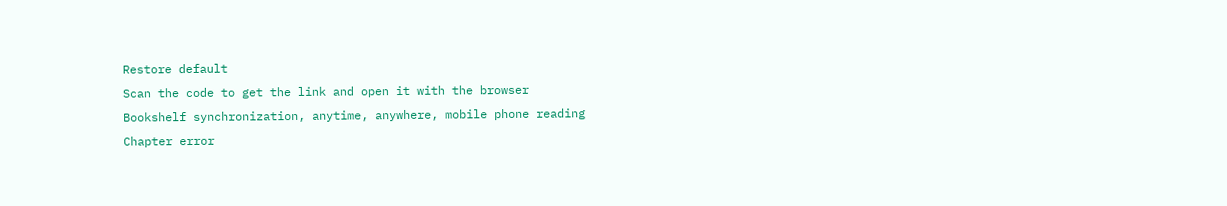Restore default
Scan the code to get the link and open it with the browser
Bookshelf synchronization, anytime, anywhere, mobile phone reading
Chapter error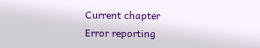Current chapter
Error reporting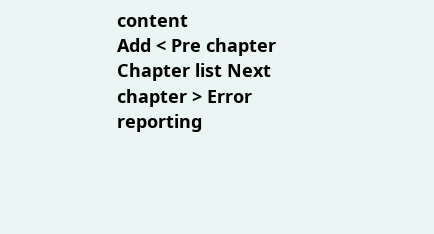content
Add < Pre chapter Chapter list Next chapter > Error reporting